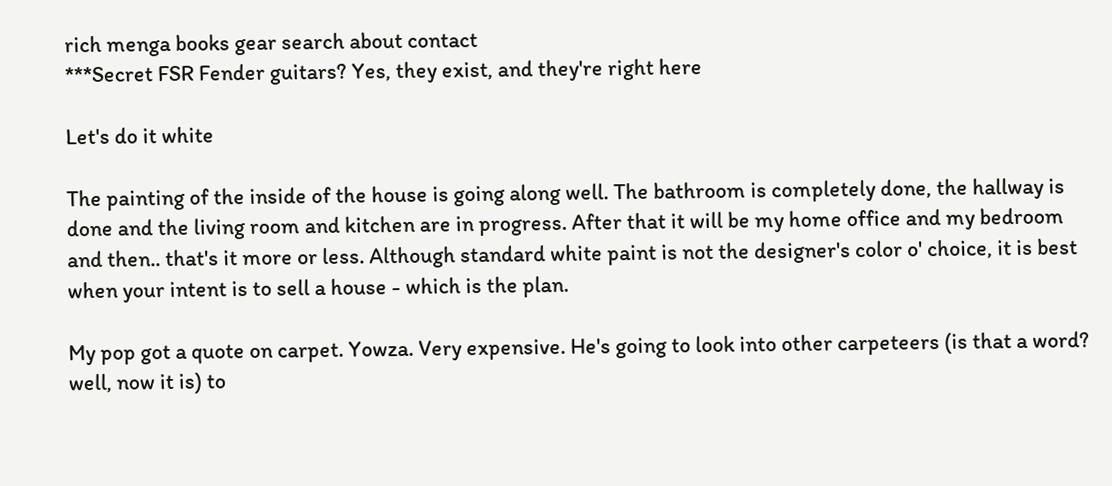rich menga books gear search about contact
***Secret FSR Fender guitars? Yes, they exist, and they're right here

Let's do it white

The painting of the inside of the house is going along well. The bathroom is completely done, the hallway is done and the living room and kitchen are in progress. After that it will be my home office and my bedroom and then.. that's it more or less. Although standard white paint is not the designer's color o' choice, it is best when your intent is to sell a house - which is the plan.

My pop got a quote on carpet. Yowza. Very expensive. He's going to look into other carpeteers (is that a word? well, now it is) to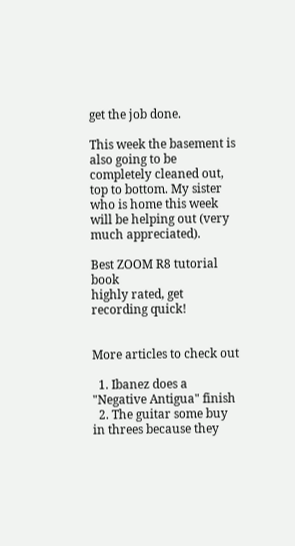get the job done.

This week the basement is also going to be completely cleaned out, top to bottom. My sister who is home this week will be helping out (very much appreciated).

Best ZOOM R8 tutorial book
highly rated, get recording quick!


More articles to check out

  1. Ibanez does a "Negative Antigua" finish
  2. The guitar some buy in threes because they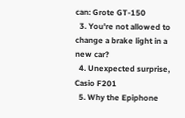can: Grote GT-150
  3. You're not allowed to change a brake light in a new car?
  4. Unexpected surprise, Casio F201
  5. Why the Epiphone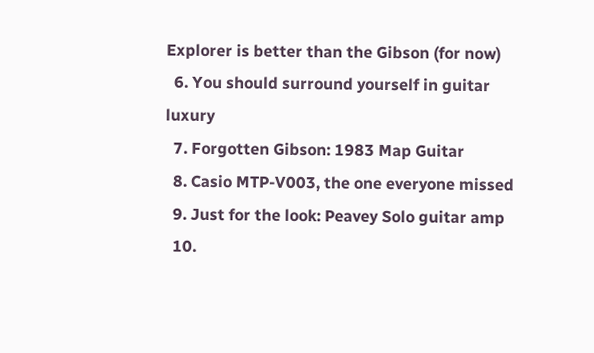Explorer is better than the Gibson (for now)
  6. You should surround yourself in guitar luxury
  7. Forgotten Gibson: 1983 Map Guitar
  8. Casio MTP-V003, the one everyone missed
  9. Just for the look: Peavey Solo guitar amp
  10.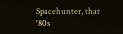Spacehunter, that '80s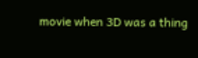movie when 3D was a thing